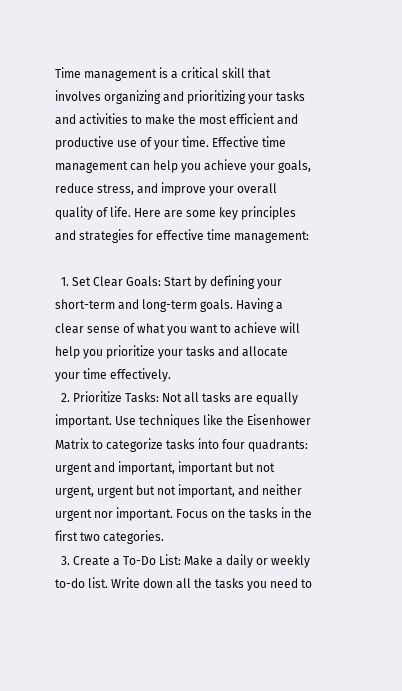Time management is a critical skill that involves organizing and prioritizing your tasks and activities to make the most efficient and productive use of your time. Effective time management can help you achieve your goals, reduce stress, and improve your overall quality of life. Here are some key principles and strategies for effective time management:

  1. Set Clear Goals: Start by defining your short-term and long-term goals. Having a clear sense of what you want to achieve will help you prioritize your tasks and allocate your time effectively.
  2. Prioritize Tasks: Not all tasks are equally important. Use techniques like the Eisenhower Matrix to categorize tasks into four quadrants: urgent and important, important but not urgent, urgent but not important, and neither urgent nor important. Focus on the tasks in the first two categories.
  3. Create a To-Do List: Make a daily or weekly to-do list. Write down all the tasks you need to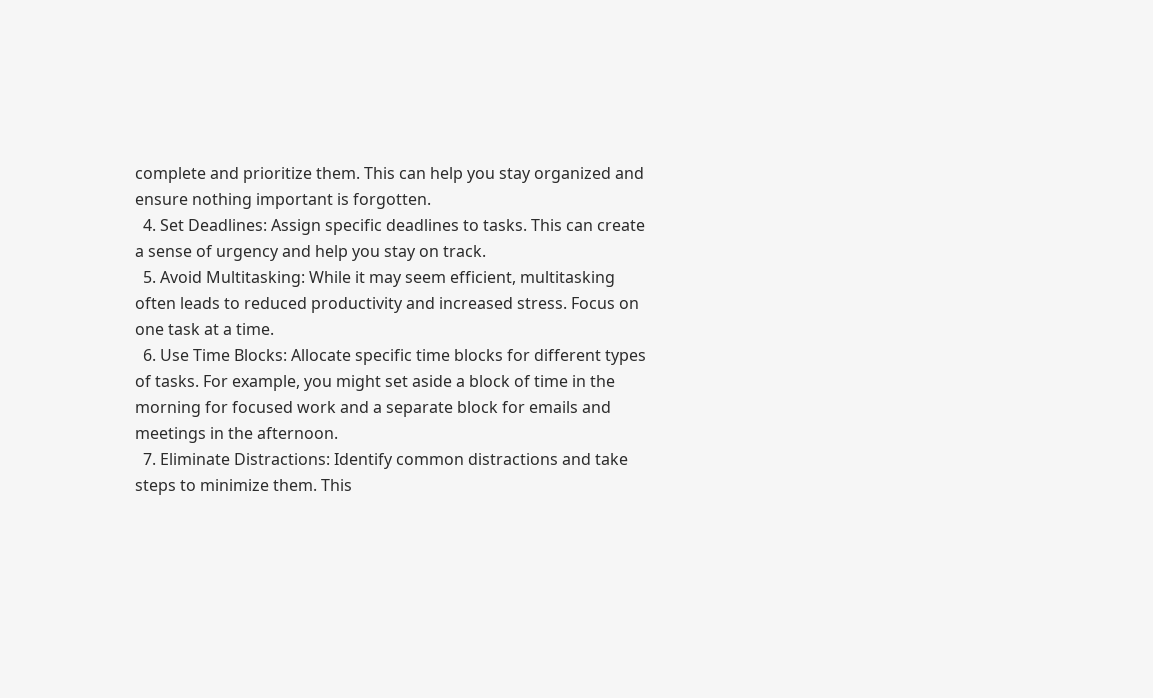complete and prioritize them. This can help you stay organized and ensure nothing important is forgotten.
  4. Set Deadlines: Assign specific deadlines to tasks. This can create a sense of urgency and help you stay on track.
  5. Avoid Multitasking: While it may seem efficient, multitasking often leads to reduced productivity and increased stress. Focus on one task at a time.
  6. Use Time Blocks: Allocate specific time blocks for different types of tasks. For example, you might set aside a block of time in the morning for focused work and a separate block for emails and meetings in the afternoon.
  7. Eliminate Distractions: Identify common distractions and take steps to minimize them. This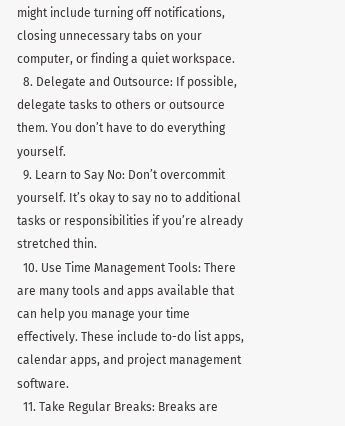might include turning off notifications, closing unnecessary tabs on your computer, or finding a quiet workspace.
  8. Delegate and Outsource: If possible, delegate tasks to others or outsource them. You don’t have to do everything yourself.
  9. Learn to Say No: Don’t overcommit yourself. It’s okay to say no to additional tasks or responsibilities if you’re already stretched thin.
  10. Use Time Management Tools: There are many tools and apps available that can help you manage your time effectively. These include to-do list apps, calendar apps, and project management software.
  11. Take Regular Breaks: Breaks are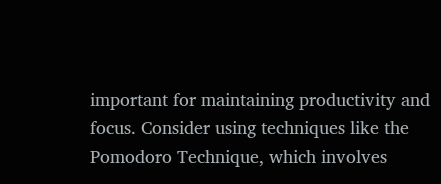important for maintaining productivity and focus. Consider using techniques like the Pomodoro Technique, which involves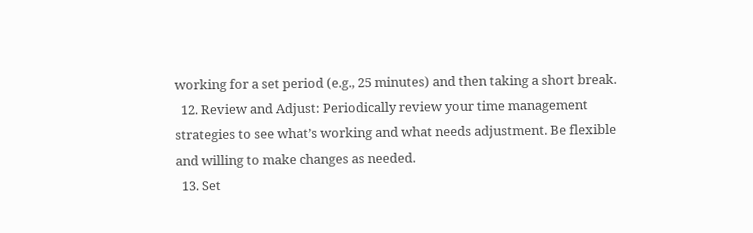working for a set period (e.g., 25 minutes) and then taking a short break.
  12. Review and Adjust: Periodically review your time management strategies to see what’s working and what needs adjustment. Be flexible and willing to make changes as needed.
  13. Set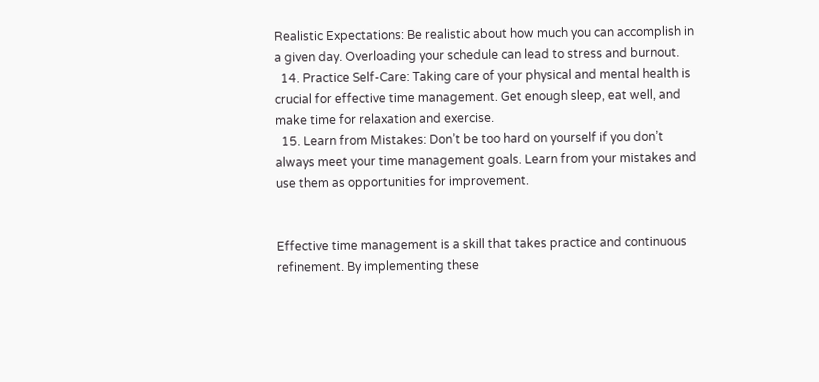Realistic Expectations: Be realistic about how much you can accomplish in a given day. Overloading your schedule can lead to stress and burnout.
  14. Practice Self-Care: Taking care of your physical and mental health is crucial for effective time management. Get enough sleep, eat well, and make time for relaxation and exercise.
  15. Learn from Mistakes: Don’t be too hard on yourself if you don’t always meet your time management goals. Learn from your mistakes and use them as opportunities for improvement.


Effective time management is a skill that takes practice and continuous refinement. By implementing these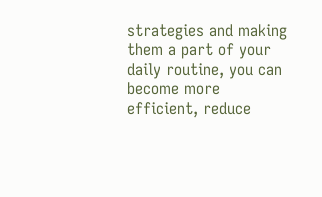strategies and making them a part of your daily routine, you can become more efficient, reduce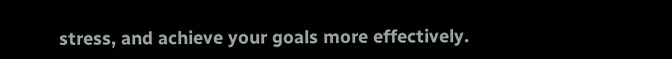stress, and achieve your goals more effectively.